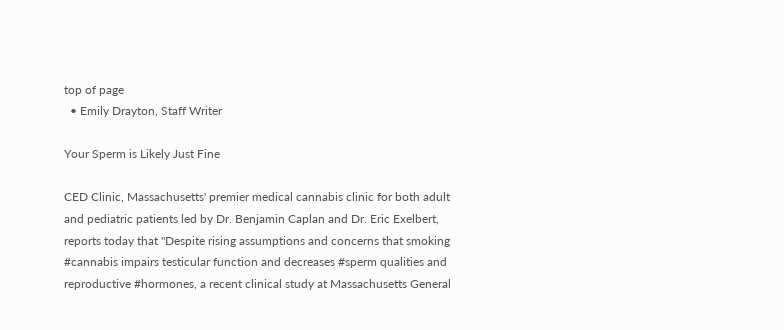top of page
  • Emily Drayton, Staff Writer

Your Sperm is Likely Just Fine

CED Clinic, Massachusetts' premier medical cannabis clinic for both adult and pediatric patients led by Dr. Benjamin Caplan and Dr. Eric Exelbert, reports today that "Despite rising assumptions and concerns that smoking #cannabis impairs testicular function and decreases #sperm qualities and reproductive #hormones, a recent clinical study at Massachusetts General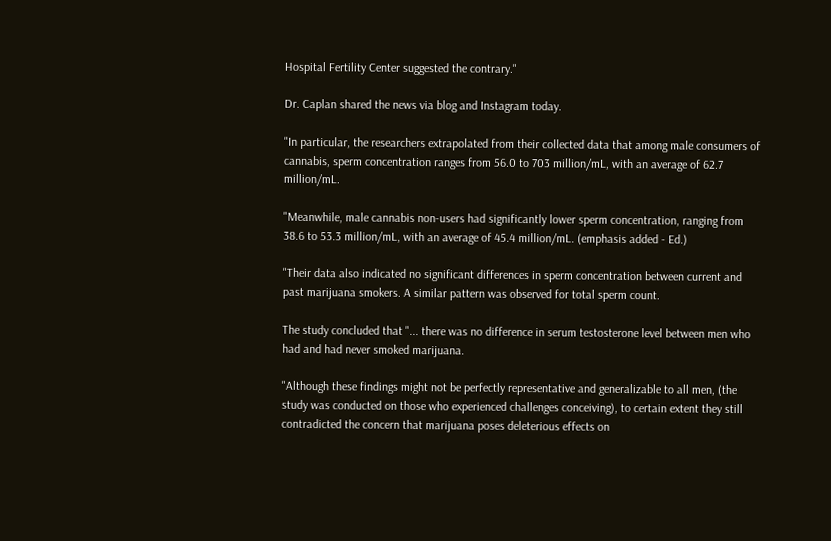Hospital Fertility Center suggested the contrary."

Dr. Caplan shared the news via blog and Instagram today.

"In particular, the researchers extrapolated from their collected data that among male consumers of cannabis, sperm concentration ranges from 56.0 to 703 million/mL, with an average of 62.7 million/mL.

"Meanwhile, male cannabis non-users had significantly lower sperm concentration, ranging from 38.6 to 53.3 million/mL, with an average of 45.4 million/mL. (emphasis added - Ed.)

"Their data also indicated no significant differences in sperm concentration between current and past marijuana smokers. A similar pattern was observed for total sperm count.

The study concluded that "... there was no difference in serum testosterone level between men who had and had never smoked marijuana.

"Although these findings might not be perfectly representative and generalizable to all men, (the study was conducted on those who experienced challenges conceiving), to certain extent they still contradicted the concern that marijuana poses deleterious effects on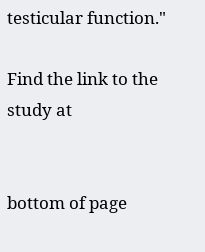testicular function."

Find the link to the study at


bottom of page